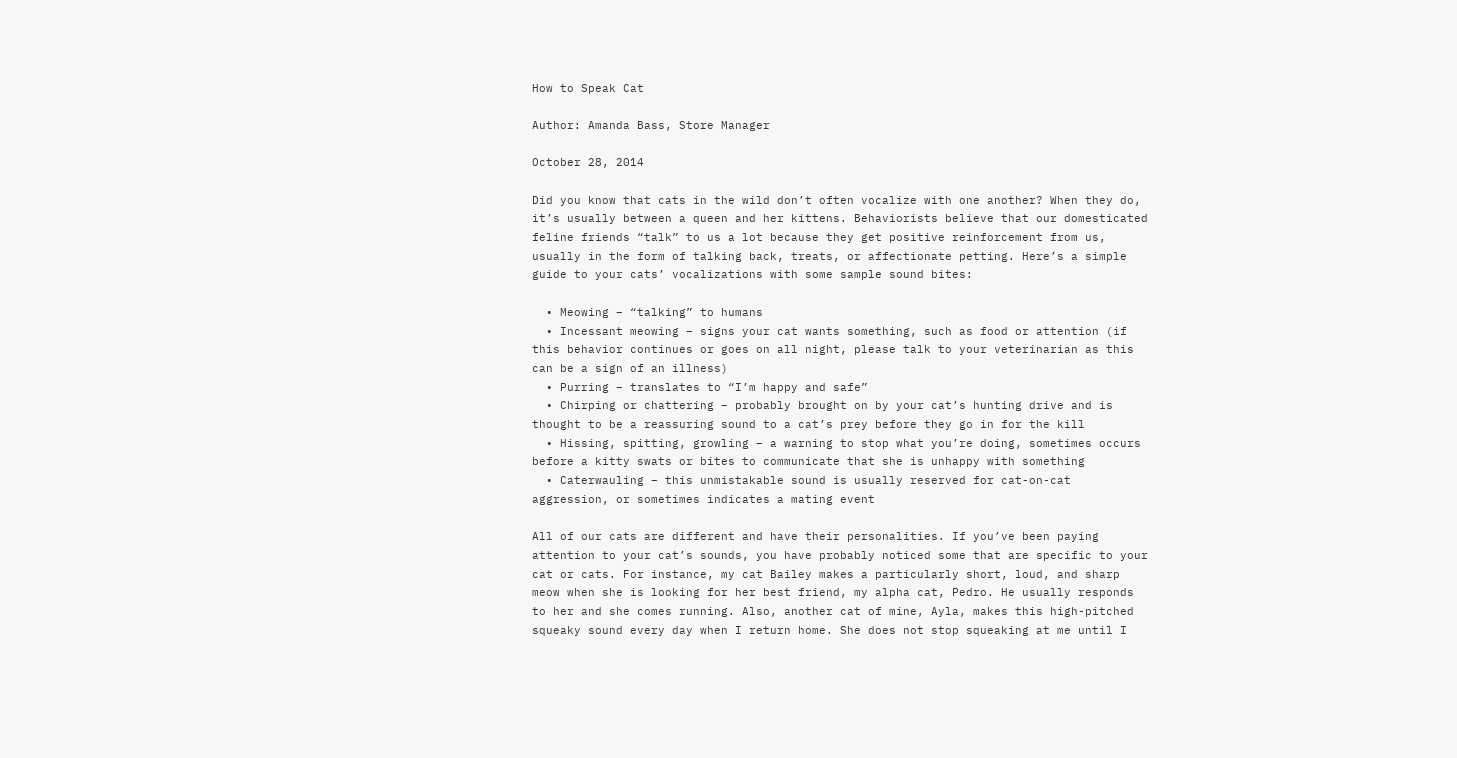How to Speak Cat

Author: Amanda Bass, Store Manager

October 28, 2014

Did you know that cats in the wild don’t often vocalize with one another? When they do, it’s usually between a queen and her kittens. Behaviorists believe that our domesticated feline friends “talk” to us a lot because they get positive reinforcement from us, usually in the form of talking back, treats, or affectionate petting. Here’s a simple guide to your cats’ vocalizations with some sample sound bites:

  • Meowing – “talking” to humans
  • Incessant meowing – signs your cat wants something, such as food or attention (if this behavior continues or goes on all night, please talk to your veterinarian as this can be a sign of an illness)
  • Purring – translates to “I’m happy and safe”
  • Chirping or chattering – probably brought on by your cat’s hunting drive and is thought to be a reassuring sound to a cat’s prey before they go in for the kill
  • Hissing, spitting, growling – a warning to stop what you’re doing, sometimes occurs before a kitty swats or bites to communicate that she is unhappy with something
  • Caterwauling – this unmistakable sound is usually reserved for cat-on-cat aggression, or sometimes indicates a mating event

All of our cats are different and have their personalities. If you’ve been paying attention to your cat’s sounds, you have probably noticed some that are specific to your cat or cats. For instance, my cat Bailey makes a particularly short, loud, and sharp meow when she is looking for her best friend, my alpha cat, Pedro. He usually responds to her and she comes running. Also, another cat of mine, Ayla, makes this high-pitched squeaky sound every day when I return home. She does not stop squeaking at me until I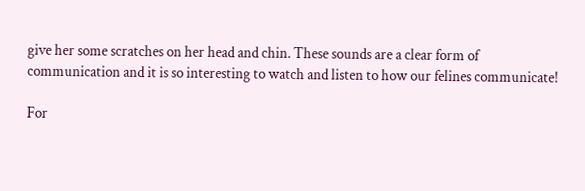give her some scratches on her head and chin. These sounds are a clear form of communication and it is so interesting to watch and listen to how our felines communicate!

For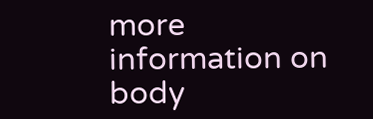more information on body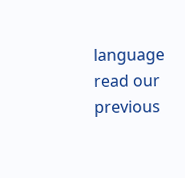language read our previous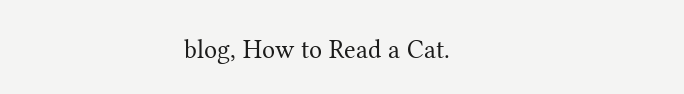blog, How to Read a Cat.